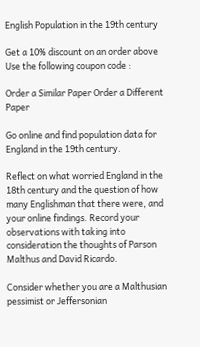English Population in the 19th century

Get a 10% discount on an order above
Use the following coupon code :

Order a Similar Paper Order a Different Paper

Go online and find population data for England in the 19th century.

Reflect on what worried England in the 18th century and the question of how many Englishman that there were, and your online findings. Record your observations with taking into consideration the thoughts of Parson Malthus and David Ricardo.

Consider whether you are a Malthusian pessimist or Jeffersonian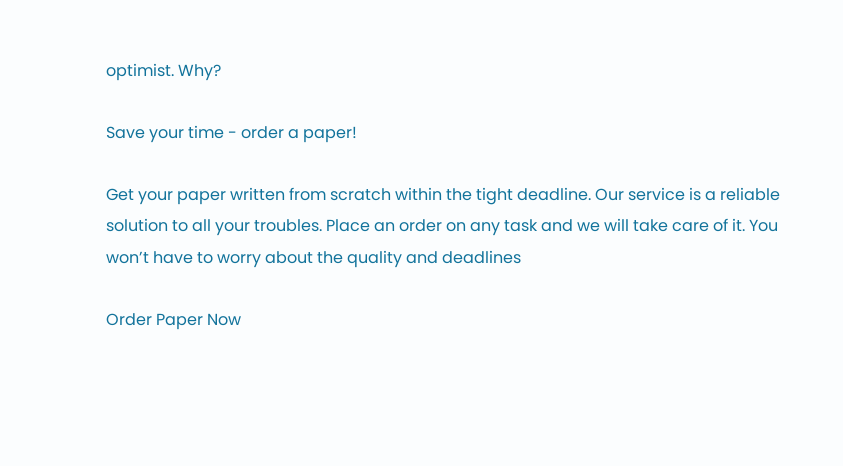optimist. Why?

Save your time - order a paper!

Get your paper written from scratch within the tight deadline. Our service is a reliable solution to all your troubles. Place an order on any task and we will take care of it. You won’t have to worry about the quality and deadlines

Order Paper Now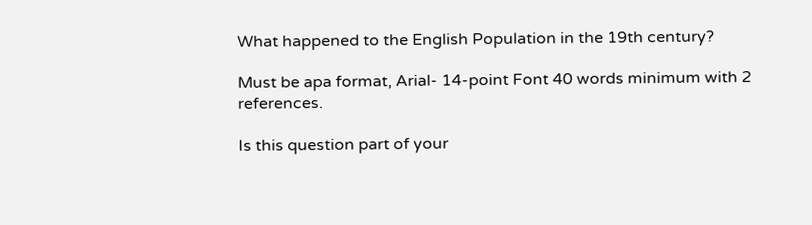What happened to the English Population in the 19th century?

Must be apa format, Arial- 14-point Font 40 words minimum with 2 references.

Is this question part of your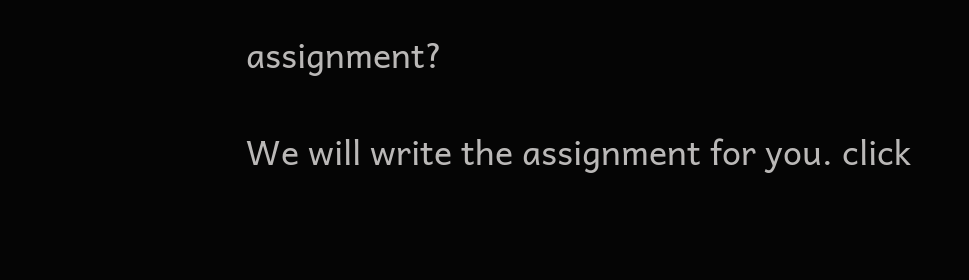assignment?

We will write the assignment for you. click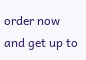order now and get up to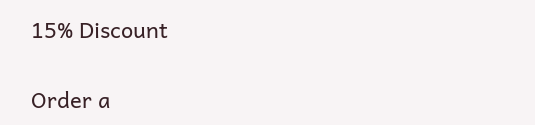15% Discount

Order a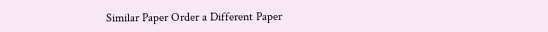Similar Paper Order a Different Paper